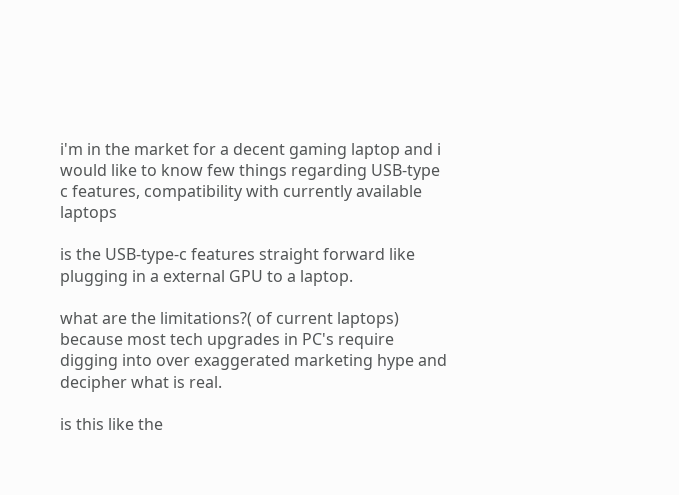i'm in the market for a decent gaming laptop and i would like to know few things regarding USB-type c features, compatibility with currently available laptops

is the USB-type-c features straight forward like plugging in a external GPU to a laptop.

what are the limitations?( of current laptops)
because most tech upgrades in PC's require digging into over exaggerated marketing hype and decipher what is real.

is this like the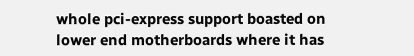whole pci-express support boasted on lower end motherboards where it has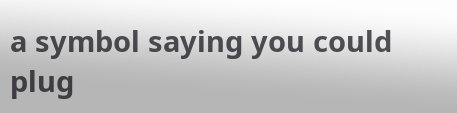a symbol saying you could plug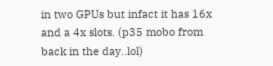in two GPUs but infact it has 16x and a 4x slots. (p35 mobo from back in the day..lol)